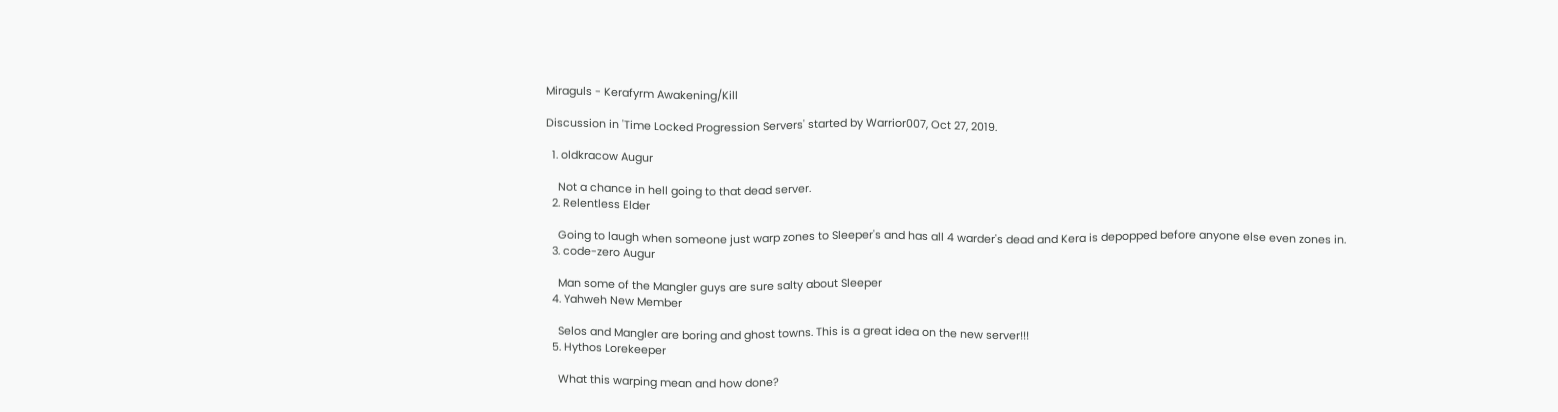Miraguls - Kerafyrm Awakening/Kill

Discussion in 'Time Locked Progression Servers' started by Warrior007, Oct 27, 2019.

  1. oldkracow Augur

    Not a chance in hell going to that dead server.
  2. Relentless Elder

    Going to laugh when someone just warp zones to Sleeper's and has all 4 warder's dead and Kera is depopped before anyone else even zones in.
  3. code-zero Augur

    Man some of the Mangler guys are sure salty about Sleeper
  4. Yahweh New Member

    Selos and Mangler are boring and ghost towns. This is a great idea on the new server!!!
  5. Hythos Lorekeeper

    What this warping mean and how done?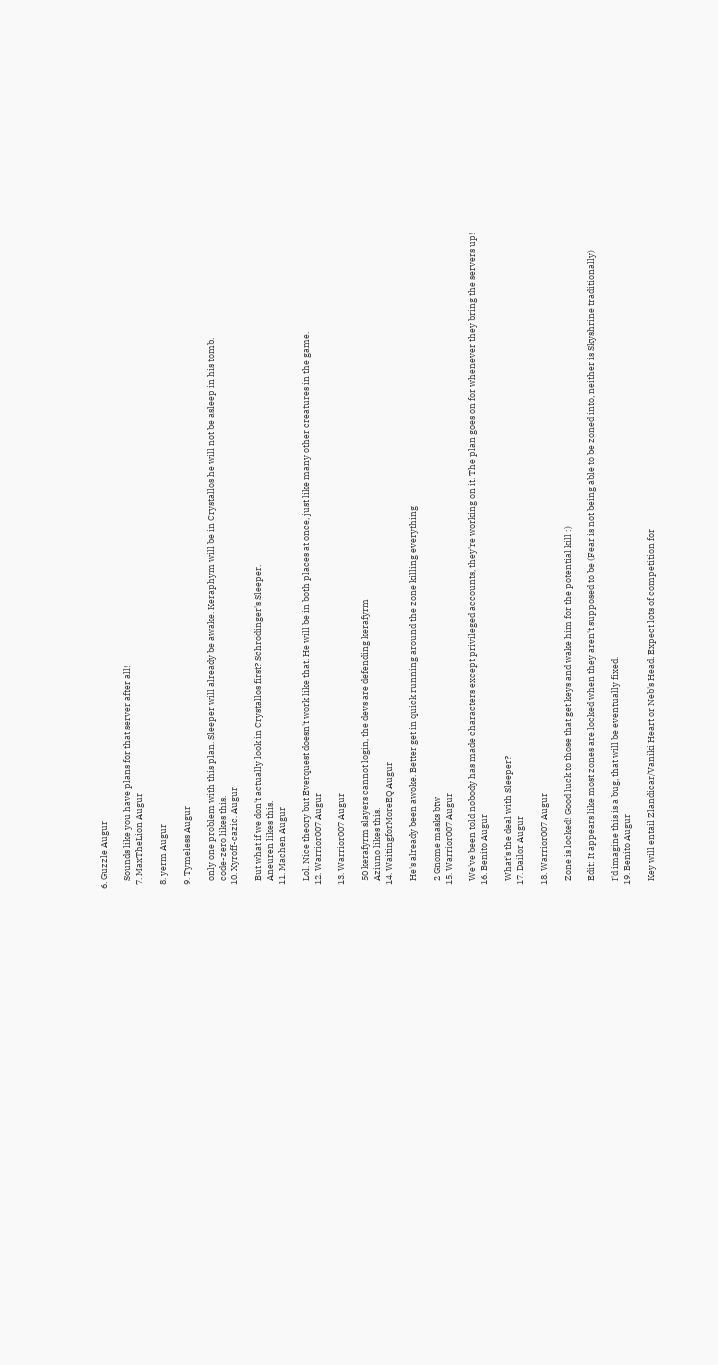6. Guzzle Augur

    Sounds like you have plans for that server after all!
  7. MaxTheLion Augur

  8. yerm Augur

  9. Tymeless Augur

    only one problem with this plan. Sleeper will already be awake. Keraphym will be in Crystallos he will not be asleep in his tomb.
    code-zero likes this.
  10. Xyroff-cazic. Augur

    But what if we don't actually look in Crystallos first? Schrodinger's Sleeper.
    Aneuren likes this.
  11. Machen Augur

    Lol. Nice theory but Everquest doesn't work like that. He will be in both places at once, just like many other creatures in the game.
  12. Warrior007 Augur

  13. Warrior007 Augur

    50 kerafyrm slayers cannot login, the devs are defending kerafyrm
    Aziuno likes this.
  14. WaitingforMoreEQ Augur

    He's already been awoke. Better get in quick running around the zone killing everything

    2 Gnome masks btw
  15. Warrior007 Augur

    We've been told nobody has made characters except privileged accounts, they're working on it. The plan goes on for whenever they bring the servers up!
  16. Benito Augur

    What's the deal with Sleeper?
  17. Dailor Augur

  18. Warrior007 Augur

    Zone is locked! Good luck to those that get keys and wake him for the potential kill :)

    Edit: It appears like most zones are locked when they aren't supposed to be (Fear is not being able to be zoned into, neither is Skyshrine traditionally)

    I'd imagine this is a bug, that will be eventually fixed.
  19. Benito Augur

    Key will entail Zlandicar/Vaniki Heart or Neb's Head. Expect lots of competition for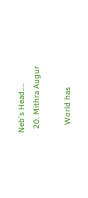Neb's Head....
  20. Mithra Augur

    World has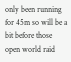only been running for 45m so will be a bit before those open world raid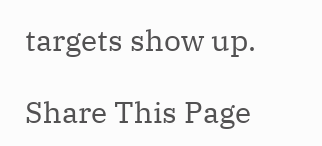targets show up.

Share This Page